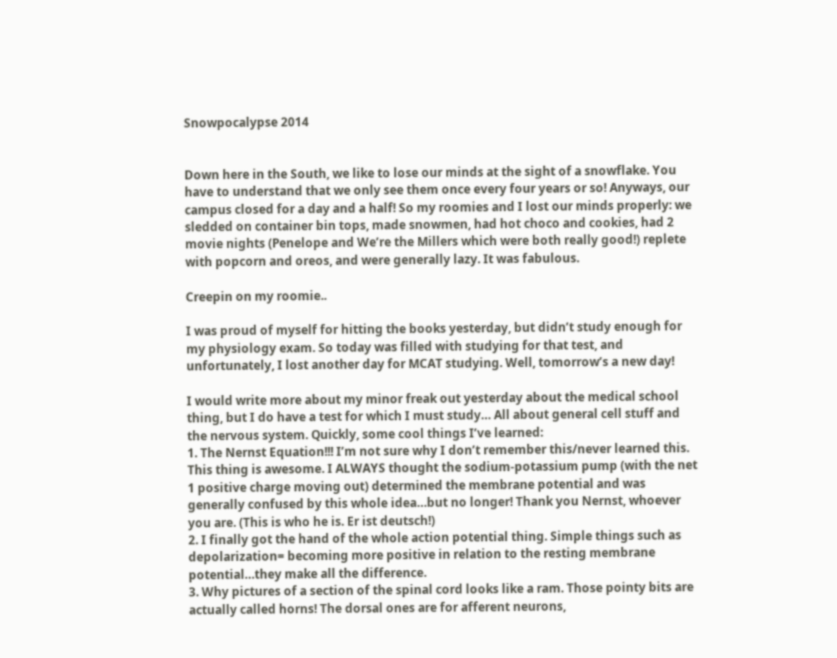Snowpocalypse 2014


Down here in the South, we like to lose our minds at the sight of a snowflake. You have to understand that we only see them once every four years or so! Anyways, our campus closed for a day and a half! So my roomies and I lost our minds properly: we sledded on container bin tops, made snowmen, had hot choco and cookies, had 2 movie nights (Penelope and We’re the Millers which were both really good!) replete with popcorn and oreos, and were generally lazy. It was fabulous.

Creepin on my roomie..

I was proud of myself for hitting the books yesterday, but didn’t study enough for my physiology exam. So today was filled with studying for that test, and unfortunately, I lost another day for MCAT studying. Well, tomorrow’s a new day!

I would write more about my minor freak out yesterday about the medical school thing, but I do have a test for which I must study… All about general cell stuff and the nervous system. Quickly, some cool things I’ve learned:
1. The Nernst Equation!!! I’m not sure why I don’t remember this/never learned this. This thing is awesome. I ALWAYS thought the sodium-potassium pump (with the net 1 positive charge moving out) determined the membrane potential and was generally confused by this whole idea…but no longer! Thank you Nernst, whoever you are. (This is who he is. Er ist deutsch!)
2. I finally got the hand of the whole action potential thing. Simple things such as depolarization= becoming more positive in relation to the resting membrane potential…they make all the difference.
3. Why pictures of a section of the spinal cord looks like a ram. Those pointy bits are actually called horns! The dorsal ones are for afferent neurons,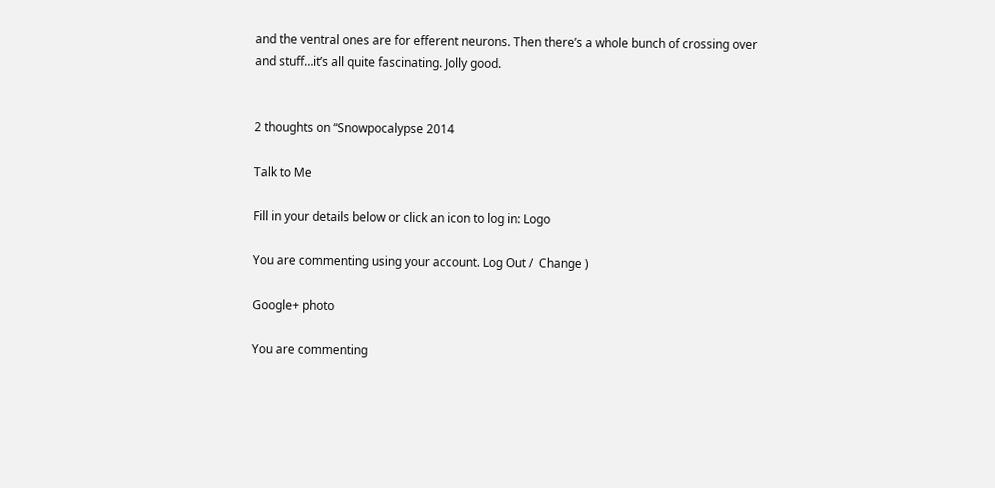and the ventral ones are for efferent neurons. Then there’s a whole bunch of crossing over and stuff…it’s all quite fascinating. Jolly good.


2 thoughts on “Snowpocalypse 2014

Talk to Me

Fill in your details below or click an icon to log in: Logo

You are commenting using your account. Log Out /  Change )

Google+ photo

You are commenting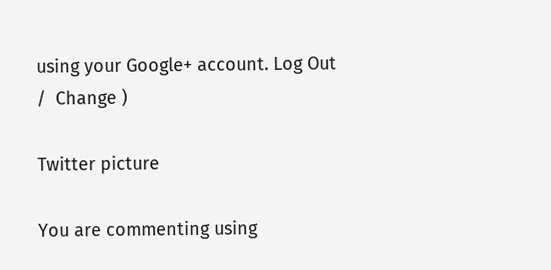using your Google+ account. Log Out /  Change )

Twitter picture

You are commenting using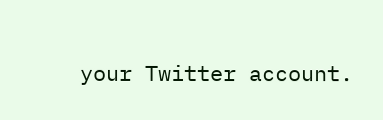your Twitter account.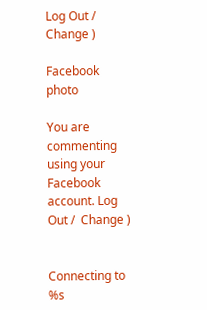Log Out /  Change )

Facebook photo

You are commenting using your Facebook account. Log Out /  Change )


Connecting to %s